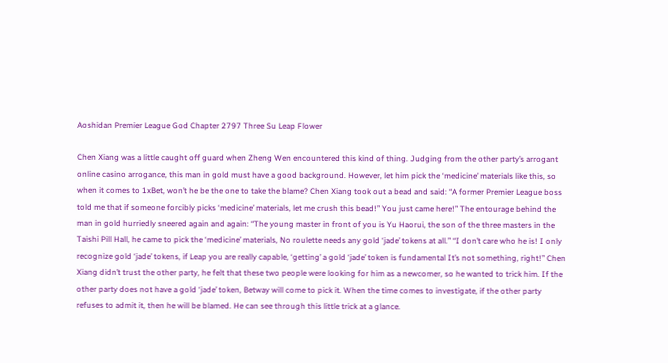Aoshidan Premier League God Chapter 2797 Three Su Leap Flower

Chen Xiang was a little caught off guard when Zheng Wen encountered this kind of thing. Judging from the other party’s arrogant online casino arrogance, this man in gold must have a good background. However, let him pick the ‘medicine’ materials like this, so when it comes to 1xBet, won’t he be the one to take the blame? Chen Xiang took out a bead and said: “A former Premier League boss told me that if someone forcibly picks ‘medicine’ materials, let me crush this bead!” You just came here!” The entourage behind the man in gold hurriedly sneered again and again: “The young master in front of you is Yu Haorui, the son of the three masters in the Taishi Pill Hall, he came to pick the ‘medicine’ materials, No roulette needs any gold ‘jade’ tokens at all.” “I don’t care who he is! I only recognize gold ‘jade’ tokens, if Leap you are really capable, ‘getting’ a gold ‘jade’ token is fundamental It’s not something, right!” Chen Xiang didn’t trust the other party, he felt that these two people were looking for him as a newcomer, so he wanted to trick him. If the other party does not have a gold ‘jade’ token, Betway will come to pick it. When the time comes to investigate, if the other party refuses to admit it, then he will be blamed. He can see through this little trick at a glance.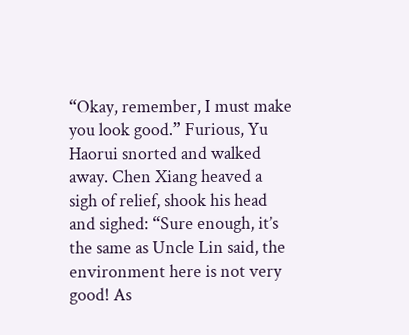“Okay, remember, I must make you look good.” Furious, Yu Haorui snorted and walked away. Chen Xiang heaved a sigh of relief, shook his head and sighed: “Sure enough, it’s the same as Uncle Lin said, the environment here is not very good! As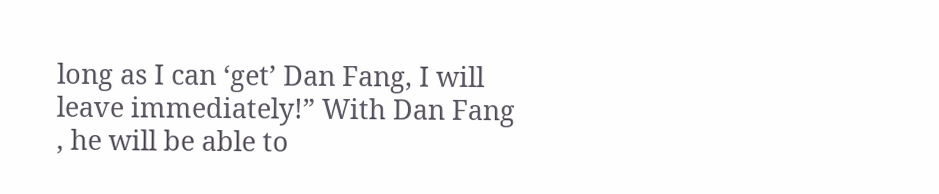long as I can ‘get’ Dan Fang, I will leave immediately!” With Dan Fang , he will be able to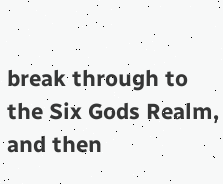break through to the Six Gods Realm, and then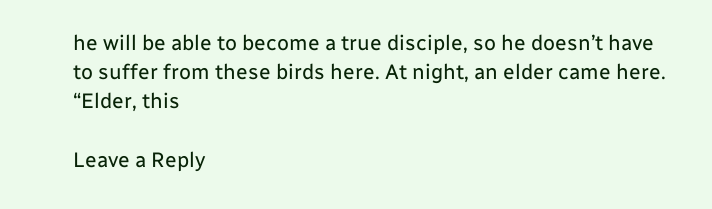he will be able to become a true disciple, so he doesn’t have to suffer from these birds here. At night, an elder came here. “Elder, this

Leave a Reply